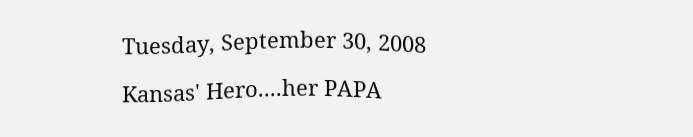Tuesday, September 30, 2008

Kansas' Hero....her PAPA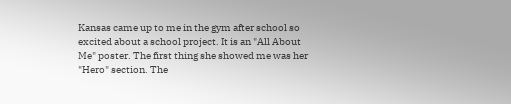Kansas came up to me in the gym after school so excited about a school project. It is an "All About Me" poster. The first thing she showed me was her "Hero" section. The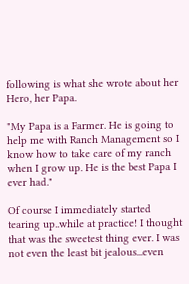following is what she wrote about her Hero, her Papa.

"My Papa is a Farmer. He is going to help me with Ranch Management so I know how to take care of my ranch when I grow up. He is the best Papa I ever had."

Of course I immediately started tearing up..while at practice! I thought that was the sweetest thing ever. I was not even the least bit jealous...even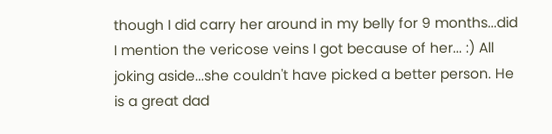though I did carry her around in my belly for 9 months...did I mention the vericose veins I got because of her... :) All joking aside...she couldn't have picked a better person. He is a great dad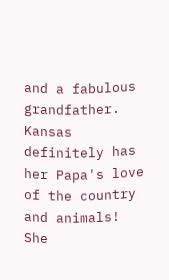and a fabulous grandfather. Kansas definitely has her Papa's love of the country and animals! She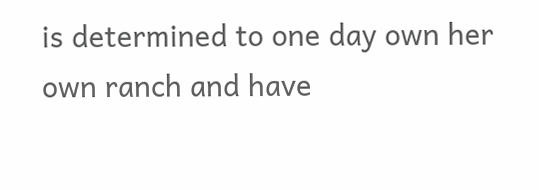is determined to one day own her own ranch and have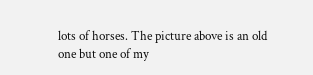lots of horses. The picture above is an old one but one of my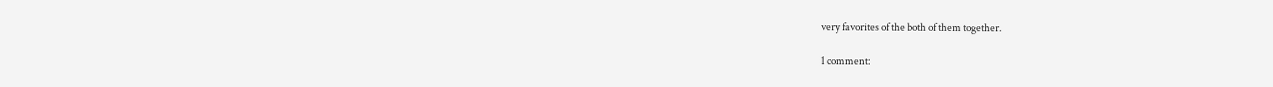very favorites of the both of them together.

1 comment: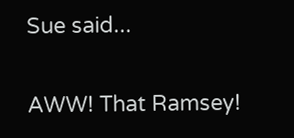Sue said...

AWW! That Ramsey!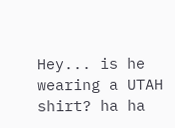Hey... is he wearing a UTAH shirt? ha ha